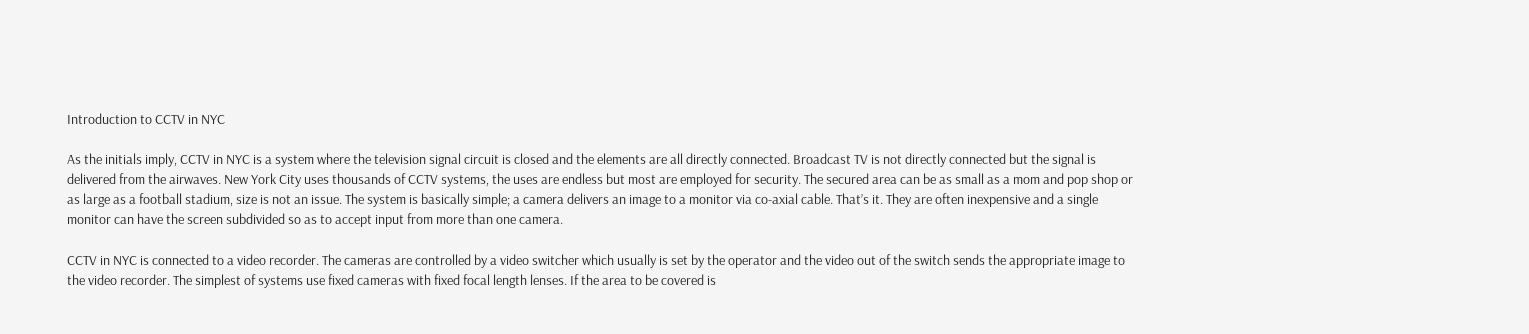Introduction to CCTV in NYC

As the initials imply, CCTV in NYC is a system where the television signal circuit is closed and the elements are all directly connected. Broadcast TV is not directly connected but the signal is delivered from the airwaves. New York City uses thousands of CCTV systems, the uses are endless but most are employed for security. The secured area can be as small as a mom and pop shop or as large as a football stadium, size is not an issue. The system is basically simple; a camera delivers an image to a monitor via co-axial cable. That’s it. They are often inexpensive and a single monitor can have the screen subdivided so as to accept input from more than one camera.

CCTV in NYC is connected to a video recorder. The cameras are controlled by a video switcher which usually is set by the operator and the video out of the switch sends the appropriate image to the video recorder. The simplest of systems use fixed cameras with fixed focal length lenses. If the area to be covered is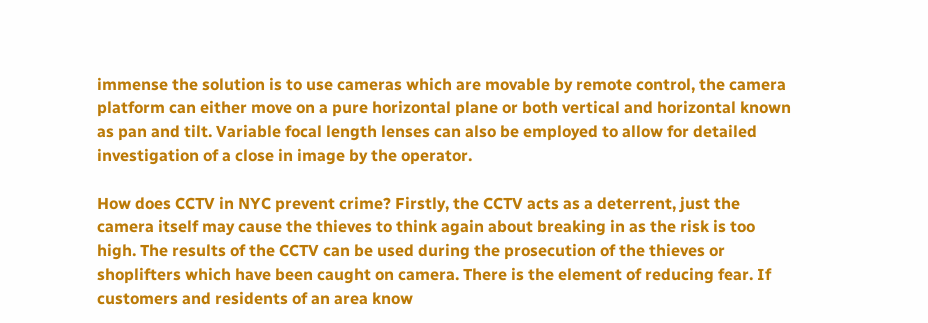immense the solution is to use cameras which are movable by remote control, the camera platform can either move on a pure horizontal plane or both vertical and horizontal known as pan and tilt. Variable focal length lenses can also be employed to allow for detailed investigation of a close in image by the operator.

How does CCTV in NYC prevent crime? Firstly, the CCTV acts as a deterrent, just the camera itself may cause the thieves to think again about breaking in as the risk is too high. The results of the CCTV can be used during the prosecution of the thieves or shoplifters which have been caught on camera. There is the element of reducing fear. If customers and residents of an area know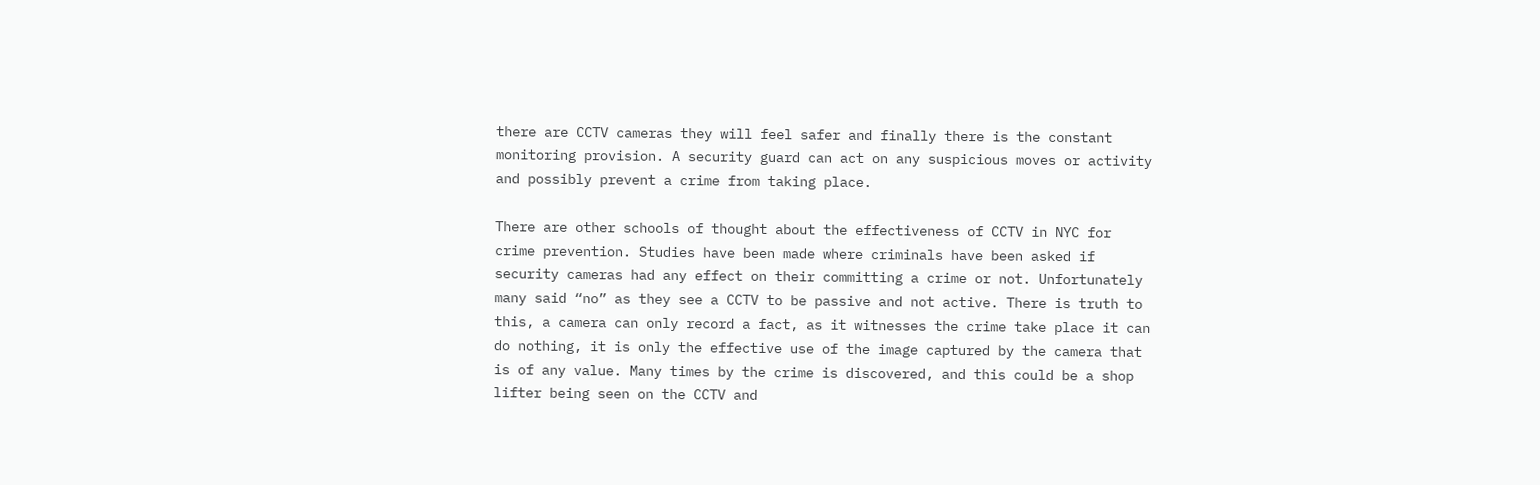there are CCTV cameras they will feel safer and finally there is the constant monitoring provision. A security guard can act on any suspicious moves or activity and possibly prevent a crime from taking place.

There are other schools of thought about the effectiveness of CCTV in NYC for crime prevention. Studies have been made where criminals have been asked if security cameras had any effect on their committing a crime or not. Unfortunately many said “no” as they see a CCTV to be passive and not active. There is truth to this, a camera can only record a fact, as it witnesses the crime take place it can do nothing, it is only the effective use of the image captured by the camera that is of any value. Many times by the crime is discovered, and this could be a shop lifter being seen on the CCTV and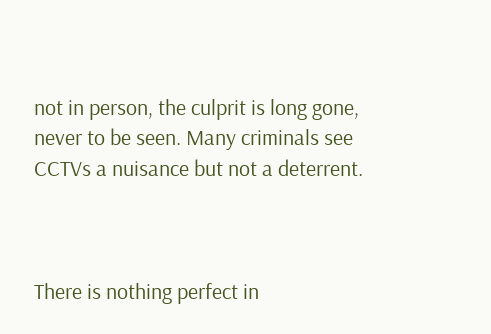not in person, the culprit is long gone, never to be seen. Many criminals see CCTVs a nuisance but not a deterrent.



There is nothing perfect in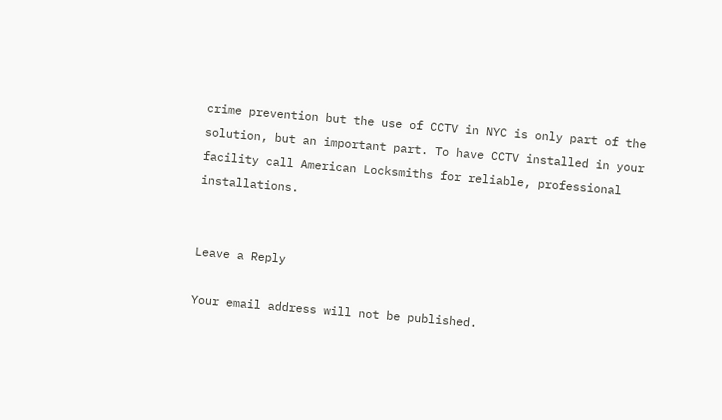crime prevention but the use of CCTV in NYC is only part of the solution, but an important part. To have CCTV installed in your facility call American Locksmiths for reliable, professional installations.


Leave a Reply

Your email address will not be published.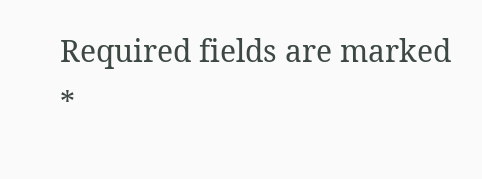Required fields are marked *